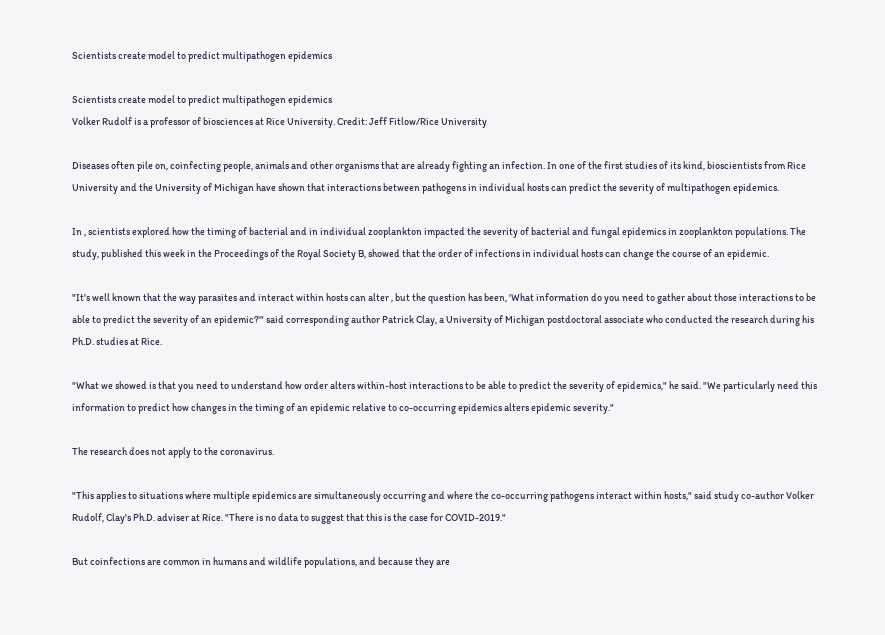Scientists create model to predict multipathogen epidemics

Scientists create model to predict multipathogen epidemics
Volker Rudolf is a professor of biosciences at Rice University. Credit: Jeff Fitlow/Rice University

Diseases often pile on, coinfecting people, animals and other organisms that are already fighting an infection. In one of the first studies of its kind, bioscientists from Rice University and the University of Michigan have shown that interactions between pathogens in individual hosts can predict the severity of multipathogen epidemics.

In , scientists explored how the timing of bacterial and in individual zooplankton impacted the severity of bacterial and fungal epidemics in zooplankton populations. The study, published this week in the Proceedings of the Royal Society B, showed that the order of infections in individual hosts can change the course of an epidemic.

"It's well known that the way parasites and interact within hosts can alter , but the question has been, 'What information do you need to gather about those interactions to be able to predict the severity of an epidemic?'" said corresponding author Patrick Clay, a University of Michigan postdoctoral associate who conducted the research during his Ph.D. studies at Rice.

"What we showed is that you need to understand how order alters within-host interactions to be able to predict the severity of epidemics," he said. "We particularly need this information to predict how changes in the timing of an epidemic relative to co-occurring epidemics alters epidemic severity."

The research does not apply to the coronavirus.

"This applies to situations where multiple epidemics are simultaneously occurring and where the co-occurring pathogens interact within hosts," said study co-author Volker Rudolf, Clay's Ph.D. adviser at Rice. "There is no data to suggest that this is the case for COVID-2019."

But coinfections are common in humans and wildlife populations, and because they are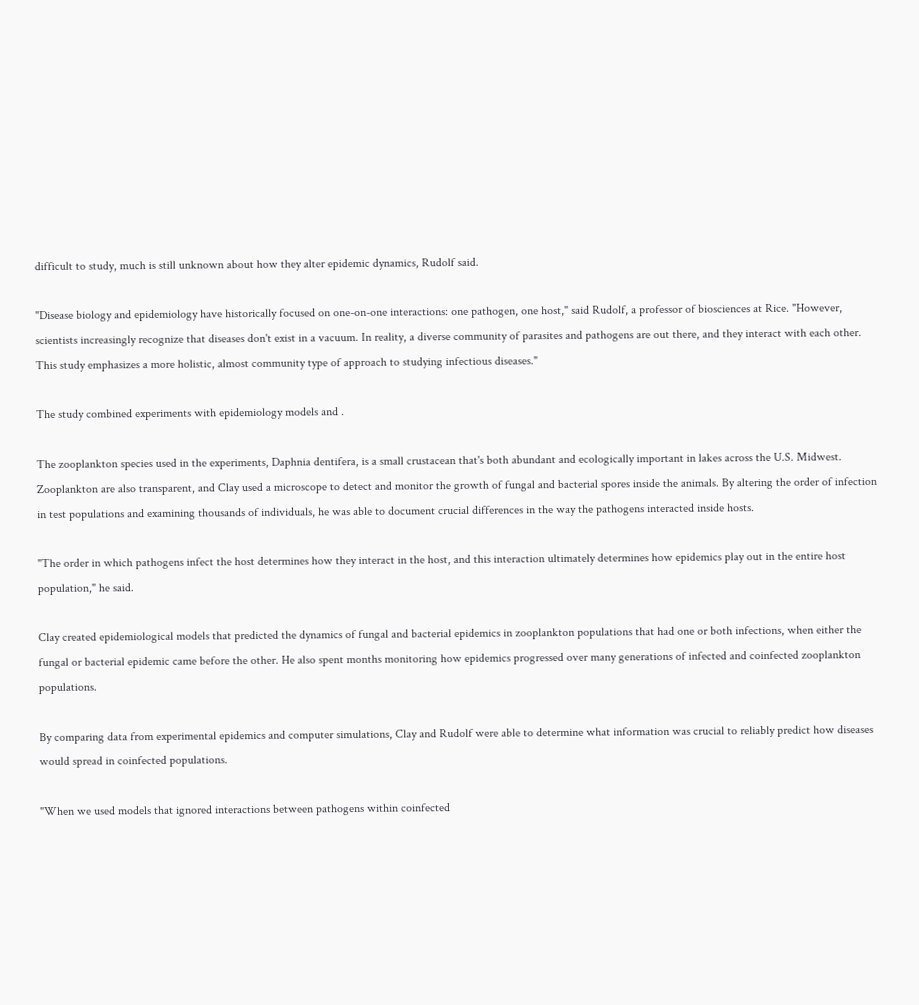difficult to study, much is still unknown about how they alter epidemic dynamics, Rudolf said.

"Disease biology and epidemiology have historically focused on one-on-one interactions: one pathogen, one host," said Rudolf, a professor of biosciences at Rice. "However, scientists increasingly recognize that diseases don't exist in a vacuum. In reality, a diverse community of parasites and pathogens are out there, and they interact with each other. This study emphasizes a more holistic, almost community type of approach to studying infectious diseases."

The study combined experiments with epidemiology models and .

The zooplankton species used in the experiments, Daphnia dentifera, is a small crustacean that's both abundant and ecologically important in lakes across the U.S. Midwest. Zooplankton are also transparent, and Clay used a microscope to detect and monitor the growth of fungal and bacterial spores inside the animals. By altering the order of infection in test populations and examining thousands of individuals, he was able to document crucial differences in the way the pathogens interacted inside hosts.

"The order in which pathogens infect the host determines how they interact in the host, and this interaction ultimately determines how epidemics play out in the entire host population," he said.

Clay created epidemiological models that predicted the dynamics of fungal and bacterial epidemics in zooplankton populations that had one or both infections, when either the fungal or bacterial epidemic came before the other. He also spent months monitoring how epidemics progressed over many generations of infected and coinfected zooplankton populations.

By comparing data from experimental epidemics and computer simulations, Clay and Rudolf were able to determine what information was crucial to reliably predict how diseases would spread in coinfected populations.

"When we used models that ignored interactions between pathogens within coinfected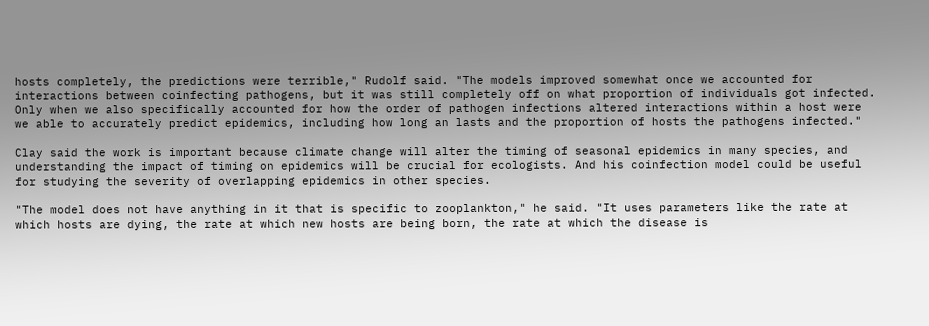hosts completely, the predictions were terrible," Rudolf said. "The models improved somewhat once we accounted for interactions between coinfecting pathogens, but it was still completely off on what proportion of individuals got infected. Only when we also specifically accounted for how the order of pathogen infections altered interactions within a host were we able to accurately predict epidemics, including how long an lasts and the proportion of hosts the pathogens infected."

Clay said the work is important because climate change will alter the timing of seasonal epidemics in many species, and understanding the impact of timing on epidemics will be crucial for ecologists. And his coinfection model could be useful for studying the severity of overlapping epidemics in other species.

"The model does not have anything in it that is specific to zooplankton," he said. "It uses parameters like the rate at which hosts are dying, the rate at which new hosts are being born, the rate at which the disease is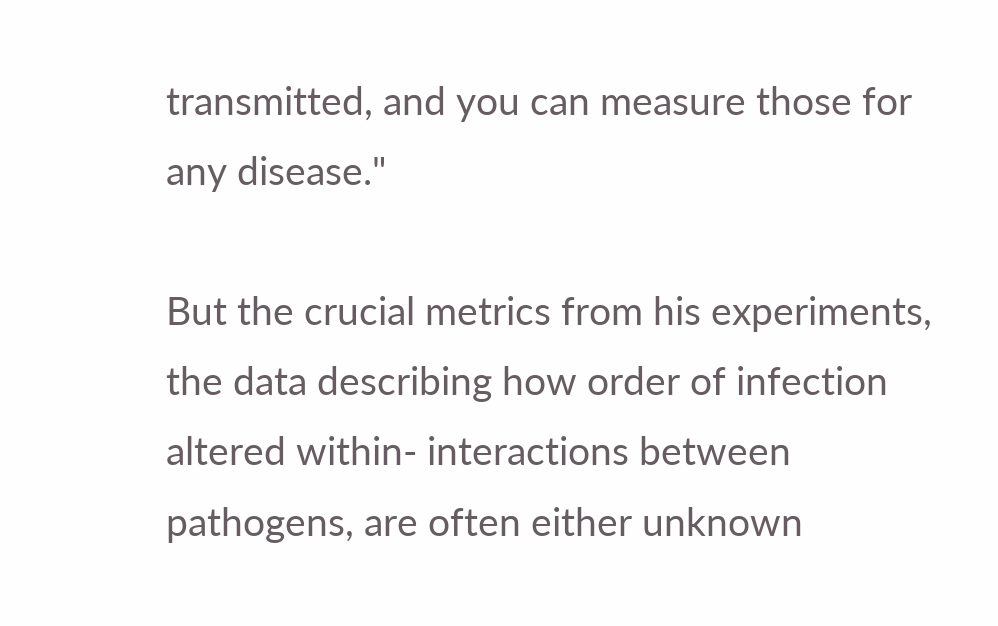transmitted, and you can measure those for any disease."

But the crucial metrics from his experiments, the data describing how order of infection altered within- interactions between pathogens, are often either unknown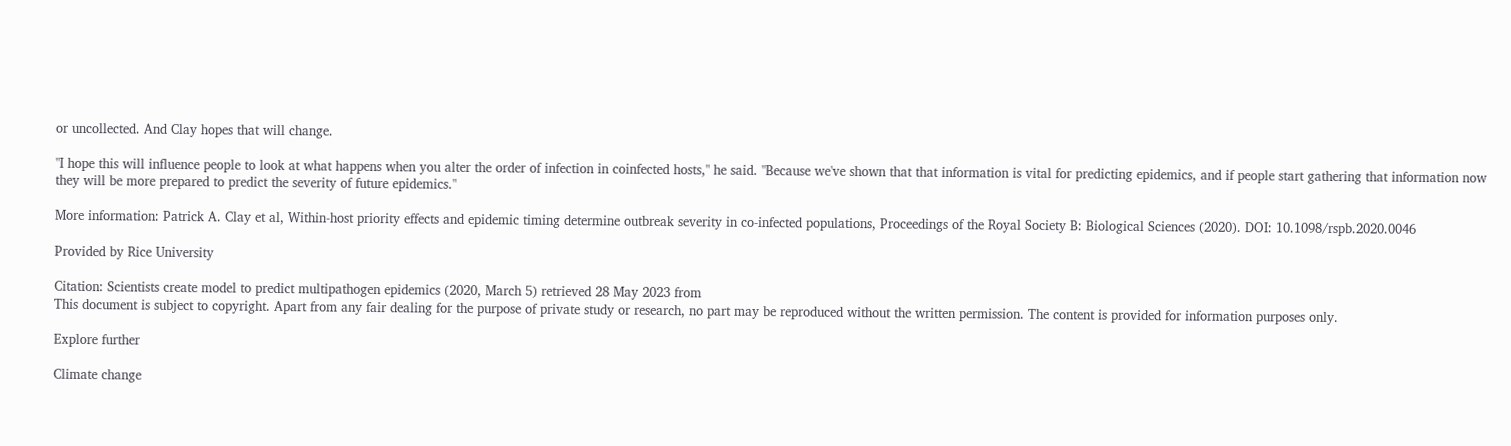or uncollected. And Clay hopes that will change.

"I hope this will influence people to look at what happens when you alter the order of infection in coinfected hosts," he said. "Because we've shown that that information is vital for predicting epidemics, and if people start gathering that information now they will be more prepared to predict the severity of future epidemics."

More information: Patrick A. Clay et al, Within-host priority effects and epidemic timing determine outbreak severity in co-infected populations, Proceedings of the Royal Society B: Biological Sciences (2020). DOI: 10.1098/rspb.2020.0046

Provided by Rice University

Citation: Scientists create model to predict multipathogen epidemics (2020, March 5) retrieved 28 May 2023 from
This document is subject to copyright. Apart from any fair dealing for the purpose of private study or research, no part may be reproduced without the written permission. The content is provided for information purposes only.

Explore further

Climate change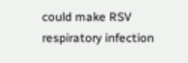could make RSV respiratory infection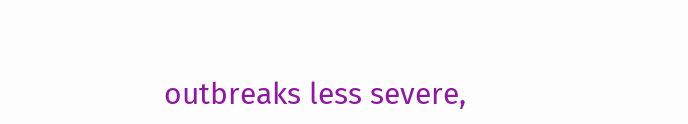outbreaks less severe,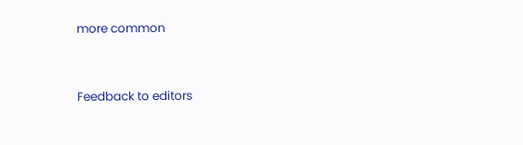more common


Feedback to editors